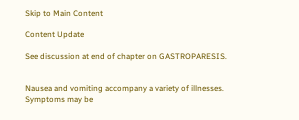Skip to Main Content

Content Update

See discussion at end of chapter on GASTROPARESIS.


Nausea and vomiting accompany a variety of illnesses. Symptoms may be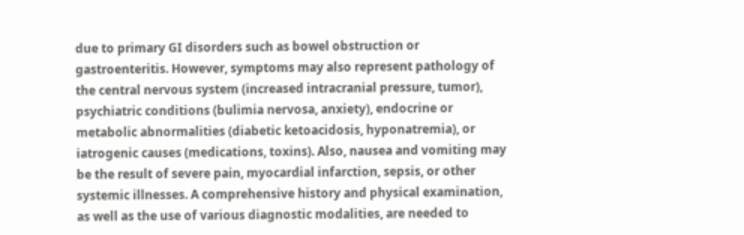due to primary GI disorders such as bowel obstruction or gastroenteritis. However, symptoms may also represent pathology of the central nervous system (increased intracranial pressure, tumor), psychiatric conditions (bulimia nervosa, anxiety), endocrine or metabolic abnormalities (diabetic ketoacidosis, hyponatremia), or iatrogenic causes (medications, toxins). Also, nausea and vomiting may be the result of severe pain, myocardial infarction, sepsis, or other systemic illnesses. A comprehensive history and physical examination, as well as the use of various diagnostic modalities, are needed to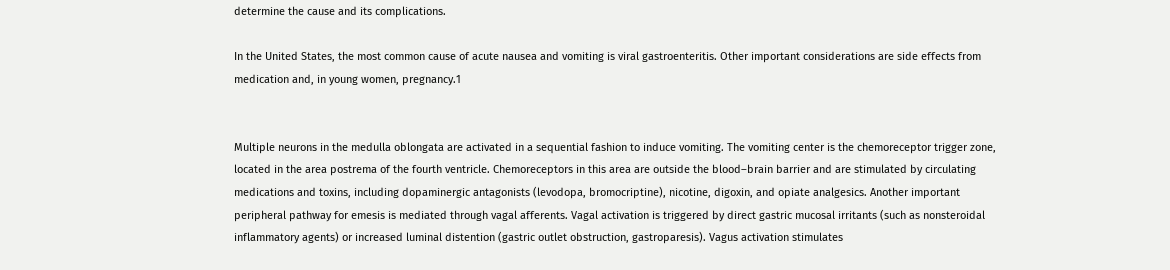determine the cause and its complications.

In the United States, the most common cause of acute nausea and vomiting is viral gastroenteritis. Other important considerations are side effects from medication and, in young women, pregnancy.1


Multiple neurons in the medulla oblongata are activated in a sequential fashion to induce vomiting. The vomiting center is the chemoreceptor trigger zone, located in the area postrema of the fourth ventricle. Chemoreceptors in this area are outside the blood–brain barrier and are stimulated by circulating medications and toxins, including dopaminergic antagonists (levodopa, bromocriptine), nicotine, digoxin, and opiate analgesics. Another important peripheral pathway for emesis is mediated through vagal afferents. Vagal activation is triggered by direct gastric mucosal irritants (such as nonsteroidal inflammatory agents) or increased luminal distention (gastric outlet obstruction, gastroparesis). Vagus activation stimulates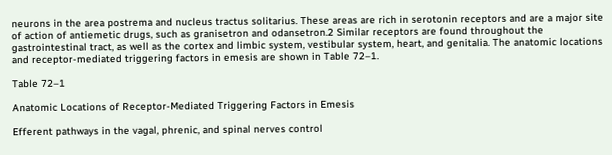neurons in the area postrema and nucleus tractus solitarius. These areas are rich in serotonin receptors and are a major site of action of antiemetic drugs, such as granisetron and odansetron.2 Similar receptors are found throughout the gastrointestinal tract, as well as the cortex and limbic system, vestibular system, heart, and genitalia. The anatomic locations and receptor-mediated triggering factors in emesis are shown in Table 72–1.

Table 72–1

Anatomic Locations of Receptor-Mediated Triggering Factors in Emesis

Efferent pathways in the vagal, phrenic, and spinal nerves control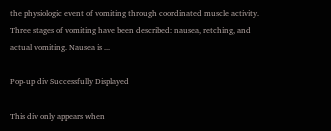the physiologic event of vomiting through coordinated muscle activity. Three stages of vomiting have been described: nausea, retching, and actual vomiting. Nausea is ...

Pop-up div Successfully Displayed

This div only appears when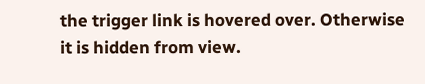the trigger link is hovered over. Otherwise it is hidden from view.